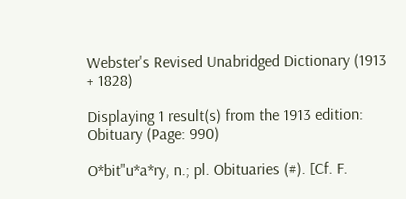Webster's Revised Unabridged Dictionary (1913 + 1828)

Displaying 1 result(s) from the 1913 edition:
Obituary (Page: 990)

O*bit"u*a*ry, n.; pl. Obituaries (#). [Cf. F.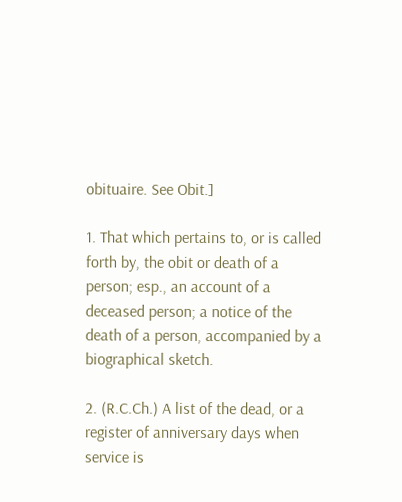obituaire. See Obit.]

1. That which pertains to, or is called forth by, the obit or death of a person; esp., an account of a deceased person; a notice of the death of a person, accompanied by a biographical sketch.

2. (R.C.Ch.) A list of the dead, or a register of anniversary days when service is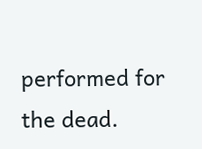performed for the dead.